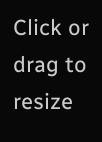Click or drag to resize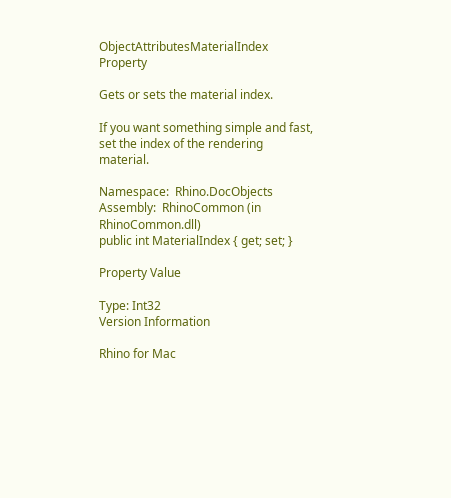ObjectAttributesMaterialIndex Property

Gets or sets the material index.

If you want something simple and fast, set the index of the rendering material.

Namespace:  Rhino.DocObjects
Assembly:  RhinoCommon (in RhinoCommon.dll)
public int MaterialIndex { get; set; }

Property Value

Type: Int32
Version Information

Rhino for Mac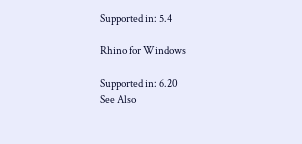Supported in: 5.4

Rhino for Windows

Supported in: 6.20
See Also